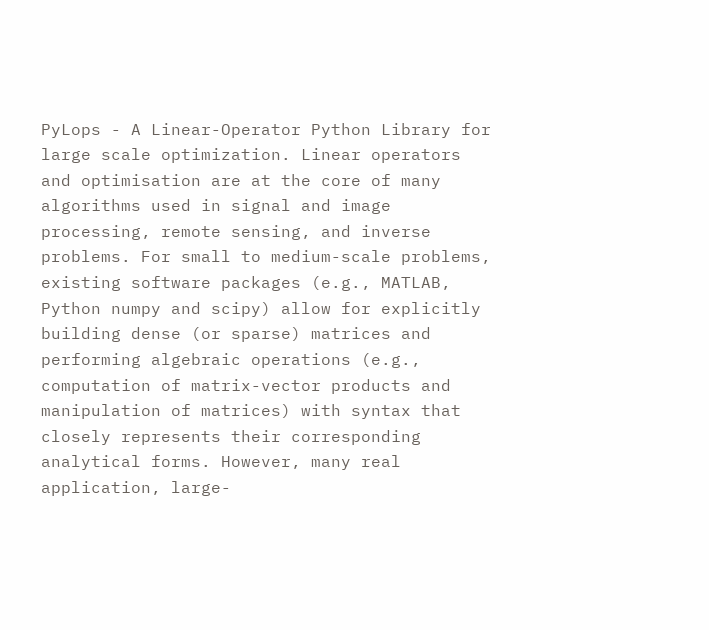PyLops - A Linear-Operator Python Library for large scale optimization. Linear operators and optimisation are at the core of many algorithms used in signal and image processing, remote sensing, and inverse problems. For small to medium-scale problems, existing software packages (e.g., MATLAB, Python numpy and scipy) allow for explicitly building dense (or sparse) matrices and performing algebraic operations (e.g., computation of matrix-vector products and manipulation of matrices) with syntax that closely represents their corresponding analytical forms. However, many real application, large-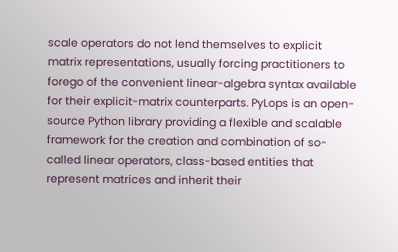scale operators do not lend themselves to explicit matrix representations, usually forcing practitioners to forego of the convenient linear-algebra syntax available for their explicit-matrix counterparts. PyLops is an open-source Python library providing a flexible and scalable framework for the creation and combination of so-called linear operators, class-based entities that represent matrices and inherit their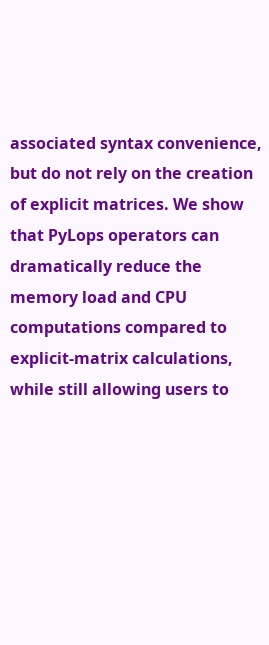associated syntax convenience, but do not rely on the creation of explicit matrices. We show that PyLops operators can dramatically reduce the memory load and CPU computations compared to explicit-matrix calculations, while still allowing users to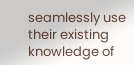seamlessly use their existing knowledge of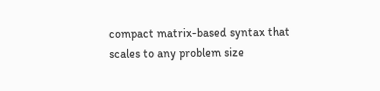compact matrix-based syntax that scales to any problem size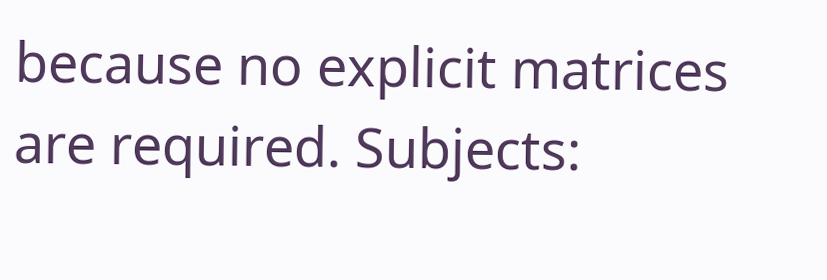because no explicit matrices are required. Subjects: